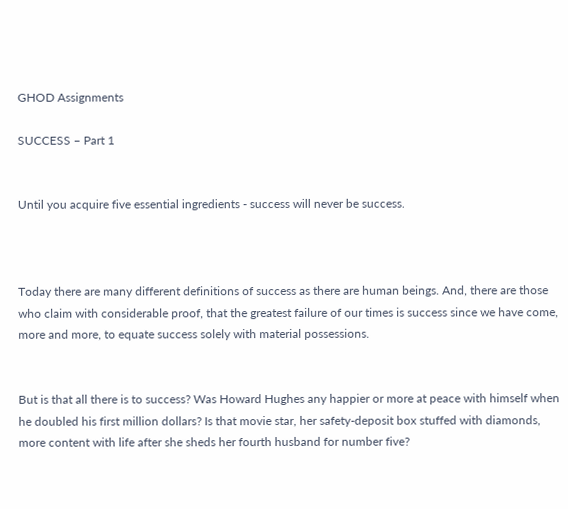GHOD Assignments

SUCCESS – Part 1


Until you acquire five essential ingredients - success will never be success.



Today there are many different definitions of success as there are human beings. And, there are those who claim with considerable proof, that the greatest failure of our times is success since we have come, more and more, to equate success solely with material possessions.


But is that all there is to success? Was Howard Hughes any happier or more at peace with himself when he doubled his first million dollars? Is that movie star, her safety-deposit box stuffed with diamonds, more content with life after she sheds her fourth husband for number five?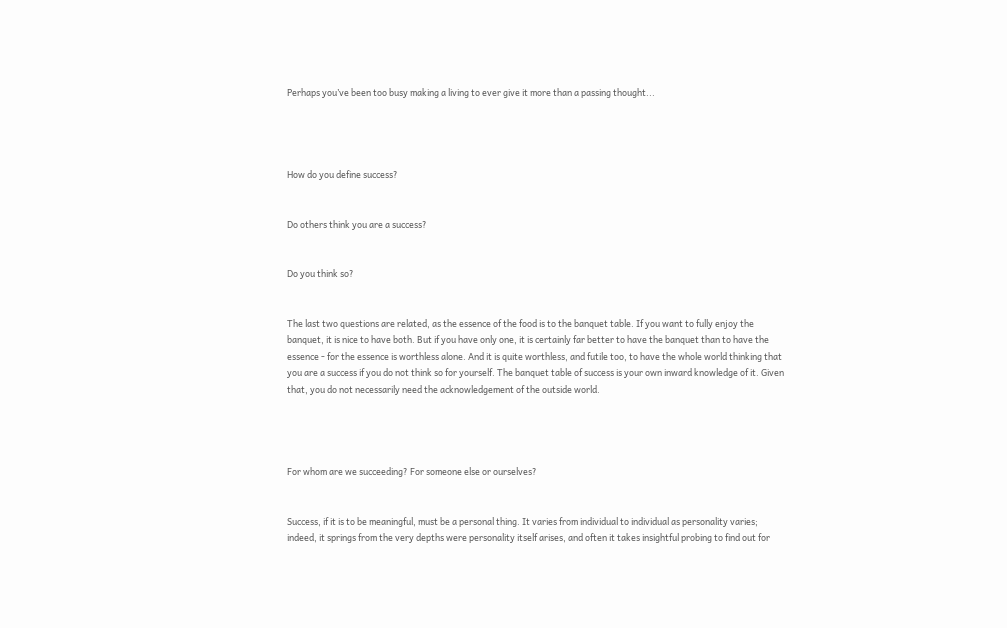Perhaps you’ve been too busy making a living to ever give it more than a passing thought...




How do you define success?


Do others think you are a success?


Do you think so?


The last two questions are related, as the essence of the food is to the banquet table. If you want to fully enjoy the banquet, it is nice to have both. But if you have only one, it is certainly far better to have the banquet than to have the essence - for the essence is worthless alone. And it is quite worthless, and futile too, to have the whole world thinking that you are a success if you do not think so for yourself. The banquet table of success is your own inward knowledge of it. Given that, you do not necessarily need the acknowledgement of the outside world.




For whom are we succeeding? For someone else or ourselves?


Success, if it is to be meaningful, must be a personal thing. It varies from individual to individual as personality varies; indeed, it springs from the very depths were personality itself arises, and often it takes insightful probing to find out for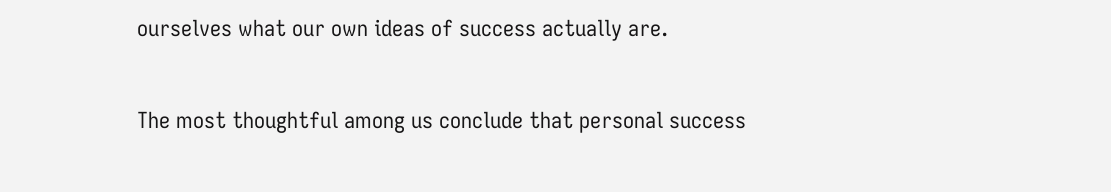ourselves what our own ideas of success actually are.


The most thoughtful among us conclude that personal success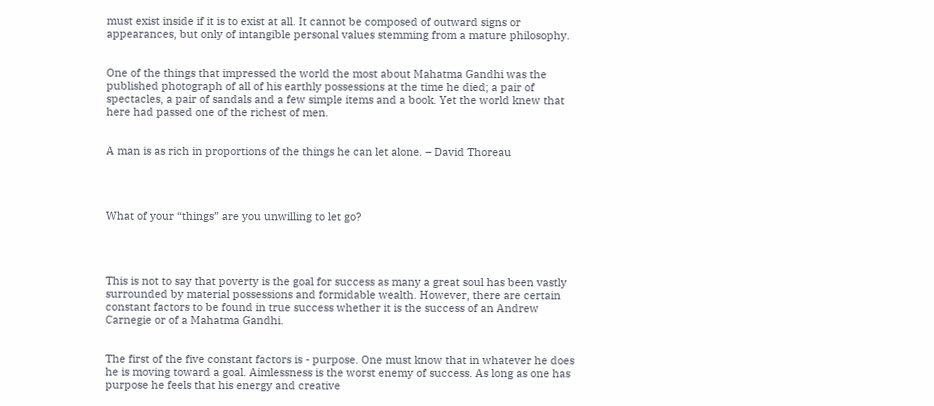must exist inside if it is to exist at all. It cannot be composed of outward signs or appearances, but only of intangible personal values stemming from a mature philosophy.


One of the things that impressed the world the most about Mahatma Gandhi was the published photograph of all of his earthly possessions at the time he died; a pair of spectacles, a pair of sandals and a few simple items and a book. Yet the world knew that here had passed one of the richest of men.


A man is as rich in proportions of the things he can let alone. – David Thoreau




What of your “things” are you unwilling to let go?




This is not to say that poverty is the goal for success as many a great soul has been vastly surrounded by material possessions and formidable wealth. However, there are certain constant factors to be found in true success whether it is the success of an Andrew Carnegie or of a Mahatma Gandhi.


The first of the five constant factors is - purpose. One must know that in whatever he does he is moving toward a goal. Aimlessness is the worst enemy of success. As long as one has purpose he feels that his energy and creative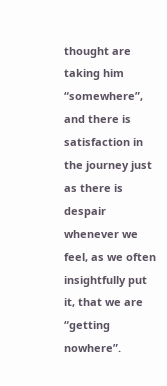thought are taking him “somewhere”, and there is satisfaction in the journey just as there is despair whenever we feel, as we often insightfully put it, that we are “getting nowhere”.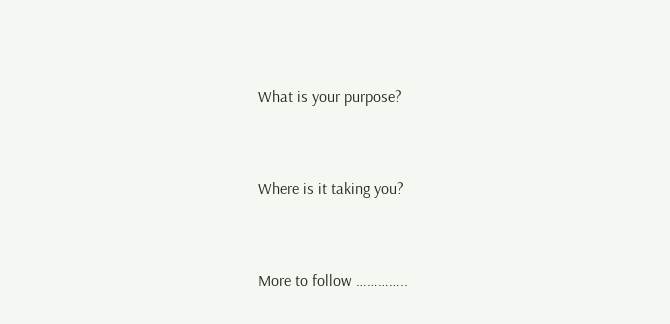What is your purpose?


Where is it taking you?


More to follow …………..